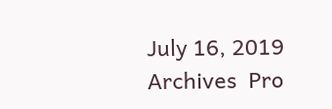July 16, 2019
Archives  Pro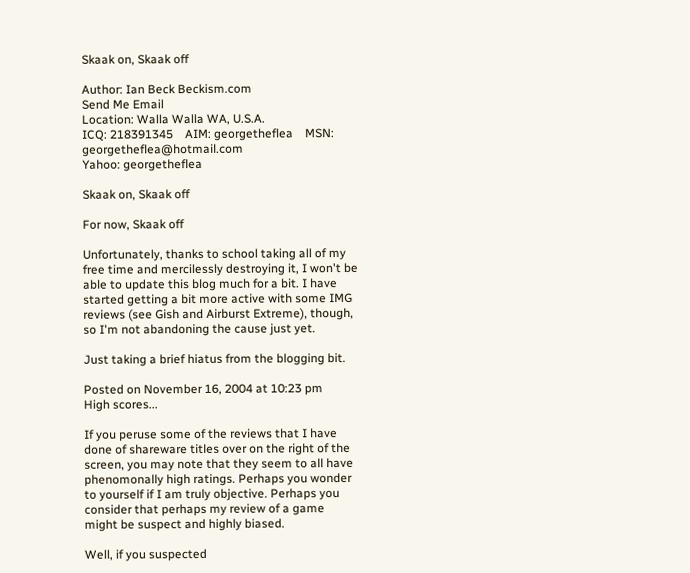Skaak on, Skaak off

Author: Ian Beck Beckism.com
Send Me Email
Location: Walla Walla WA, U.S.A.
ICQ: 218391345    AIM: georgetheflea    MSN: georgetheflea@hotmail.com
Yahoo: georgetheflea

Skaak on, Skaak off

For now, Skaak off

Unfortunately, thanks to school taking all of my free time and mercilessly destroying it, I won't be able to update this blog much for a bit. I have started getting a bit more active with some IMG reviews (see Gish and Airburst Extreme), though, so I'm not abandoning the cause just yet.

Just taking a brief hiatus from the blogging bit.

Posted on November 16, 2004 at 10:23 pm
High scores...

If you peruse some of the reviews that I have done of shareware titles over on the right of the screen, you may note that they seem to all have phenomonally high ratings. Perhaps you wonder to yourself if I am truly objective. Perhaps you consider that perhaps my review of a game might be suspect and highly biased.

Well, if you suspected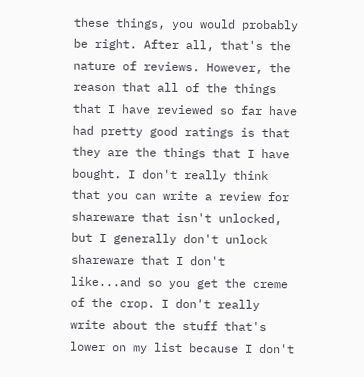these things, you would probably be right. After all, that's the nature of reviews. However, the reason that all of the things that I have reviewed so far have had pretty good ratings is that they are the things that I have bought. I don't really think that you can write a review for shareware that isn't unlocked, but I generally don't unlock shareware that I don't like...and so you get the creme of the crop. I don't really write about the stuff that's lower on my list because I don't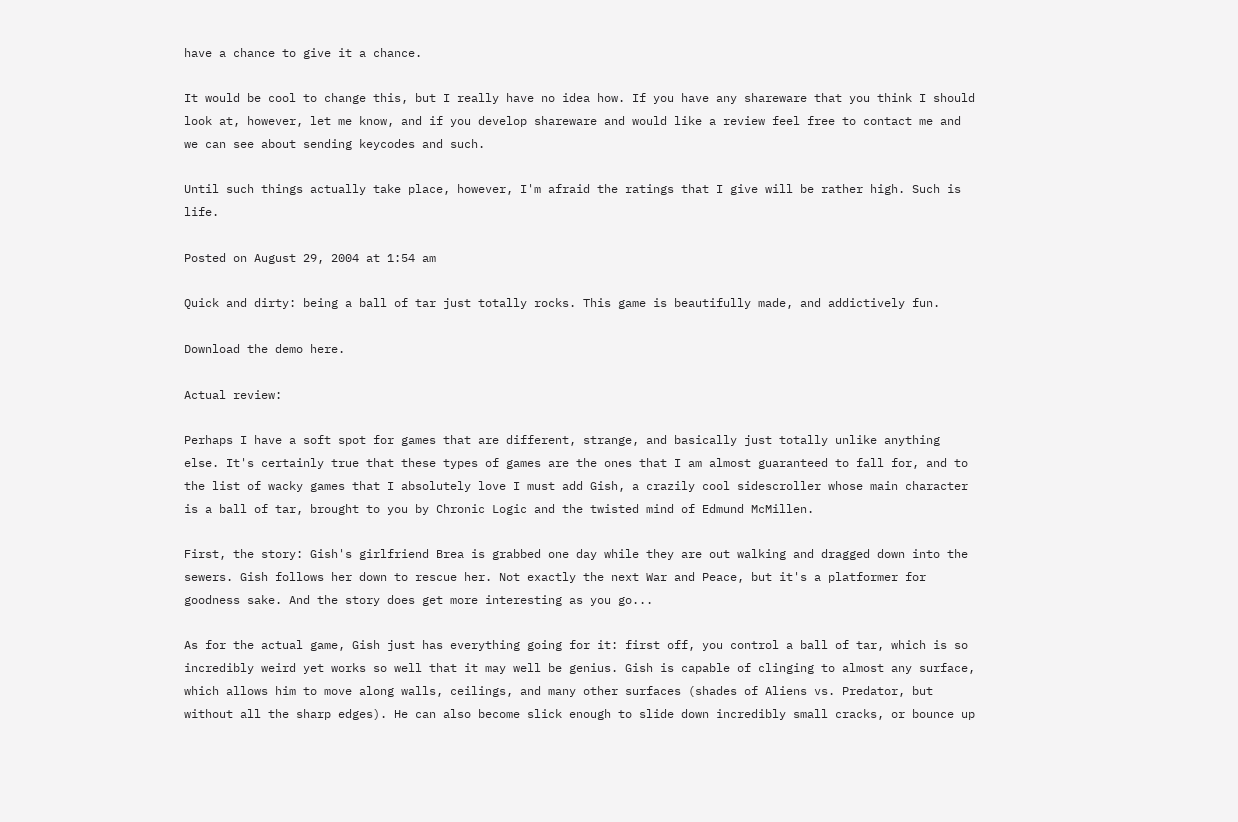have a chance to give it a chance.

It would be cool to change this, but I really have no idea how. If you have any shareware that you think I should look at, however, let me know, and if you develop shareware and would like a review feel free to contact me and we can see about sending keycodes and such.

Until such things actually take place, however, I'm afraid the ratings that I give will be rather high. Such is life.

Posted on August 29, 2004 at 1:54 am

Quick and dirty: being a ball of tar just totally rocks. This game is beautifully made, and addictively fun.

Download the demo here.

Actual review:

Perhaps I have a soft spot for games that are different, strange, and basically just totally unlike anything else. It's certainly true that these types of games are the ones that I am almost guaranteed to fall for, and to the list of wacky games that I absolutely love I must add Gish, a crazily cool sidescroller whose main character is a ball of tar, brought to you by Chronic Logic and the twisted mind of Edmund McMillen.

First, the story: Gish's girlfriend Brea is grabbed one day while they are out walking and dragged down into the sewers. Gish follows her down to rescue her. Not exactly the next War and Peace, but it's a platformer for goodness sake. And the story does get more interesting as you go...

As for the actual game, Gish just has everything going for it: first off, you control a ball of tar, which is so incredibly weird yet works so well that it may well be genius. Gish is capable of clinging to almost any surface, which allows him to move along walls, ceilings, and many other surfaces (shades of Aliens vs. Predator, but without all the sharp edges). He can also become slick enough to slide down incredibly small cracks, or bounce up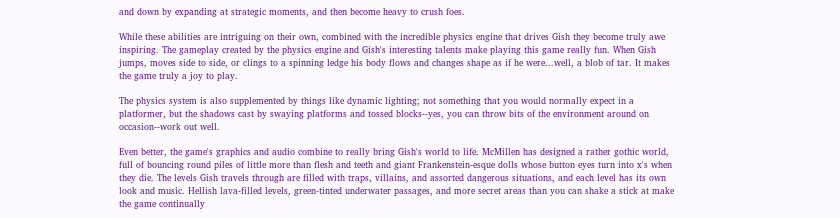and down by expanding at strategic moments, and then become heavy to crush foes.

While these abilities are intriguing on their own, combined with the incredible physics engine that drives Gish they become truly awe inspiring. The gameplay created by the physics engine and Gish's interesting talents make playing this game really fun. When Gish jumps, moves side to side, or clings to a spinning ledge his body flows and changes shape as if he were...well, a blob of tar. It makes the game truly a joy to play.

The physics system is also supplemented by things like dynamic lighting; not something that you would normally expect in a platformer, but the shadows cast by swaying platforms and tossed blocks--yes, you can throw bits of the environment around on occasion--work out well.

Even better, the game's graphics and audio combine to really bring Gish's world to life. McMillen has designed a rather gothic world, full of bouncing round piles of little more than flesh and teeth and giant Frankenstein-esque dolls whose button eyes turn into x's when they die. The levels Gish travels through are filled with traps, villains, and assorted dangerous situations, and each level has its own look and music. Hellish lava-filled levels, green-tinted underwater passages, and more secret areas than you can shake a stick at make the game continually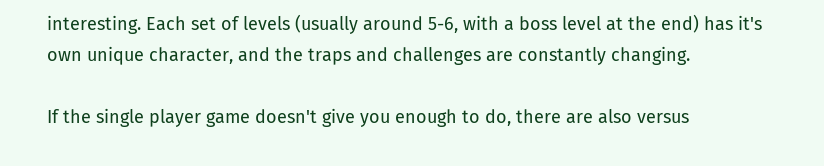interesting. Each set of levels (usually around 5-6, with a boss level at the end) has it's own unique character, and the traps and challenges are constantly changing.

If the single player game doesn't give you enough to do, there are also versus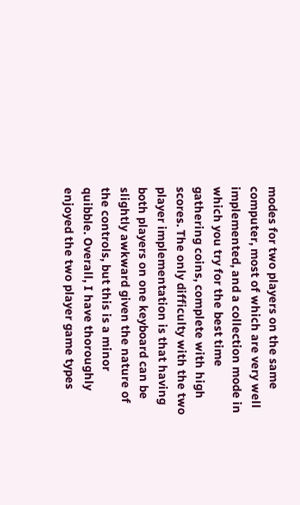modes for two players on the same computer, most of which are very well implemented, and a collection mode in which you try for the best time gathering coins, complete with high scores. The only difficulty with the two player implementation is that having both players on one keyboard can be slightly awkward given the nature of the controls, but this is a minor quibble. Overall, I have thoroughly enjoyed the two player game types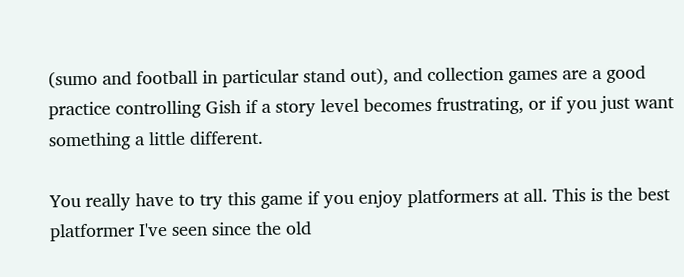(sumo and football in particular stand out), and collection games are a good practice controlling Gish if a story level becomes frustrating, or if you just want something a little different.

You really have to try this game if you enjoy platformers at all. This is the best platformer I've seen since the old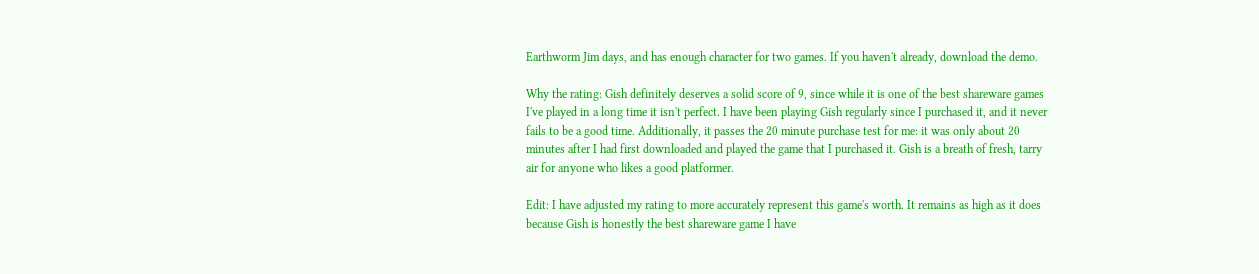Earthworm Jim days, and has enough character for two games. If you haven't already, download the demo.

Why the rating: Gish definitely deserves a solid score of 9, since while it is one of the best shareware games I've played in a long time it isn't perfect. I have been playing Gish regularly since I purchased it, and it never fails to be a good time. Additionally, it passes the 20 minute purchase test for me: it was only about 20 minutes after I had first downloaded and played the game that I purchased it. Gish is a breath of fresh, tarry air for anyone who likes a good platformer.

Edit: I have adjusted my rating to more accurately represent this game's worth. It remains as high as it does because Gish is honestly the best shareware game I have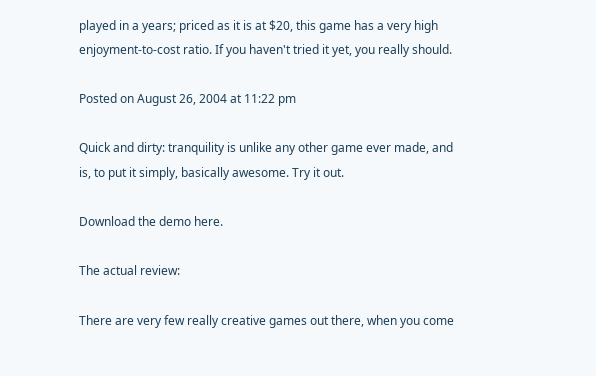played in a years; priced as it is at $20, this game has a very high enjoyment-to-cost ratio. If you haven't tried it yet, you really should.

Posted on August 26, 2004 at 11:22 pm

Quick and dirty: tranquility is unlike any other game ever made, and is, to put it simply, basically awesome. Try it out.

Download the demo here.

The actual review:

There are very few really creative games out there, when you come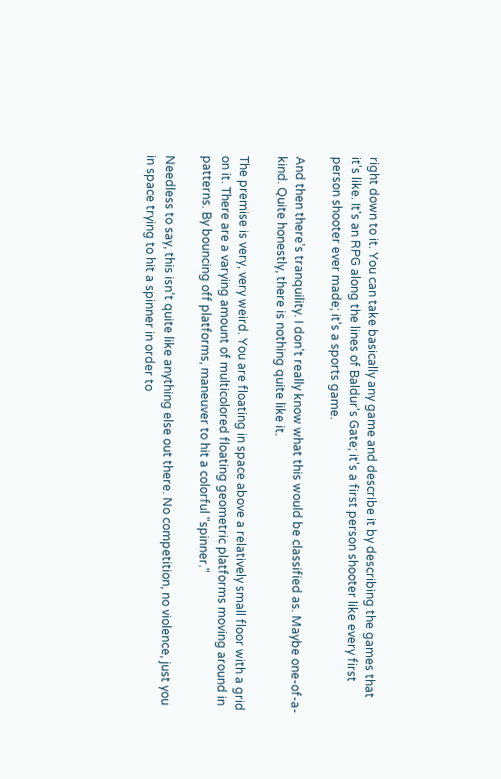right down to it. You can take basically any game and describe it by describing the games that it's like. It's an RPG along the lines of Baldur's Gate; it's a first person shooter like every first person shooter ever made; it's a sports game.

And then there's tranquility. I don't really know what this would be classified as. Maybe one-of-a-kind. Quite honestly, there is nothing quite like it.

The premise is very, very weird. You are floating in space above a relatively small floor with a grid on it. There are a varying amount of multicolored floating geometric platforms moving around in patterns. By bouncing off platforms, maneuver to hit a colorful "spinner."

Needless to say, this isn't quite like anything else out there. No competition, no violence, just you in space trying to hit a spinner in order to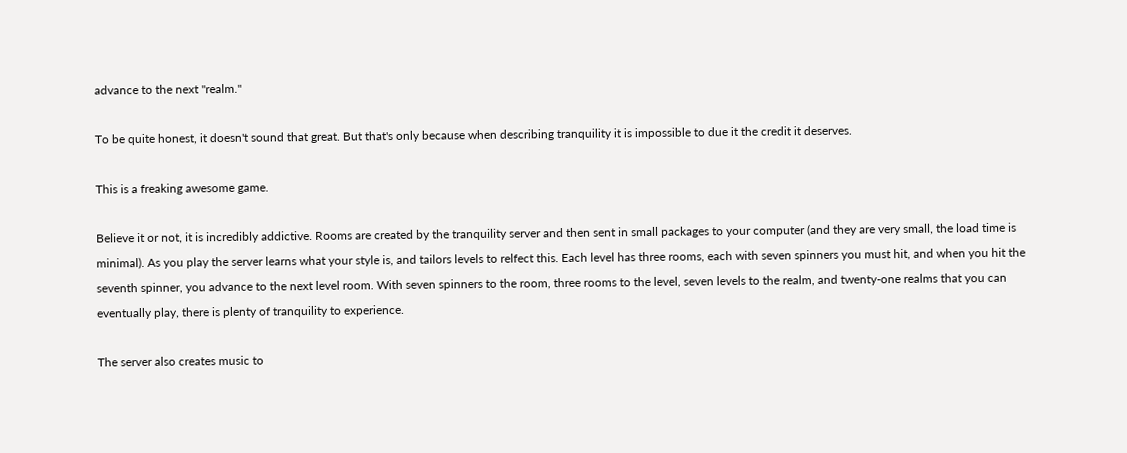advance to the next "realm."

To be quite honest, it doesn't sound that great. But that's only because when describing tranquility it is impossible to due it the credit it deserves.

This is a freaking awesome game.

Believe it or not, it is incredibly addictive. Rooms are created by the tranquility server and then sent in small packages to your computer (and they are very small, the load time is minimal). As you play the server learns what your style is, and tailors levels to relfect this. Each level has three rooms, each with seven spinners you must hit, and when you hit the seventh spinner, you advance to the next level room. With seven spinners to the room, three rooms to the level, seven levels to the realm, and twenty-one realms that you can eventually play, there is plenty of tranquility to experience.

The server also creates music to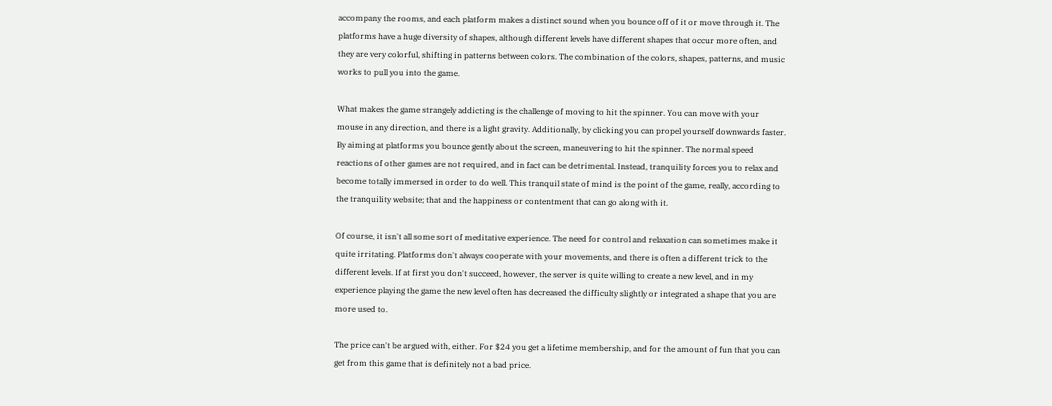accompany the rooms, and each platform makes a distinct sound when you bounce off of it or move through it. The platforms have a huge diversity of shapes, although different levels have different shapes that occur more often, and they are very colorful, shifting in patterns between colors. The combination of the colors, shapes, patterns, and music works to pull you into the game.

What makes the game strangely addicting is the challenge of moving to hit the spinner. You can move with your mouse in any direction, and there is a light gravity. Additionally, by clicking you can propel yourself downwards faster. By aiming at platforms you bounce gently about the screen, maneuvering to hit the spinner. The normal speed reactions of other games are not required, and in fact can be detrimental. Instead, tranquility forces you to relax and become totally immersed in order to do well. This tranquil state of mind is the point of the game, really, according to the tranquility website; that and the happiness or contentment that can go along with it.

Of course, it isn't all some sort of meditative experience. The need for control and relaxation can sometimes make it quite irritating. Platforms don't always cooperate with your movements, and there is often a different trick to the different levels. If at first you don't succeed, however, the server is quite willing to create a new level, and in my experience playing the game the new level often has decreased the difficulty slightly or integrated a shape that you are more used to.

The price can't be argued with, either. For $24 you get a lifetime membership, and for the amount of fun that you can get from this game that is definitely not a bad price.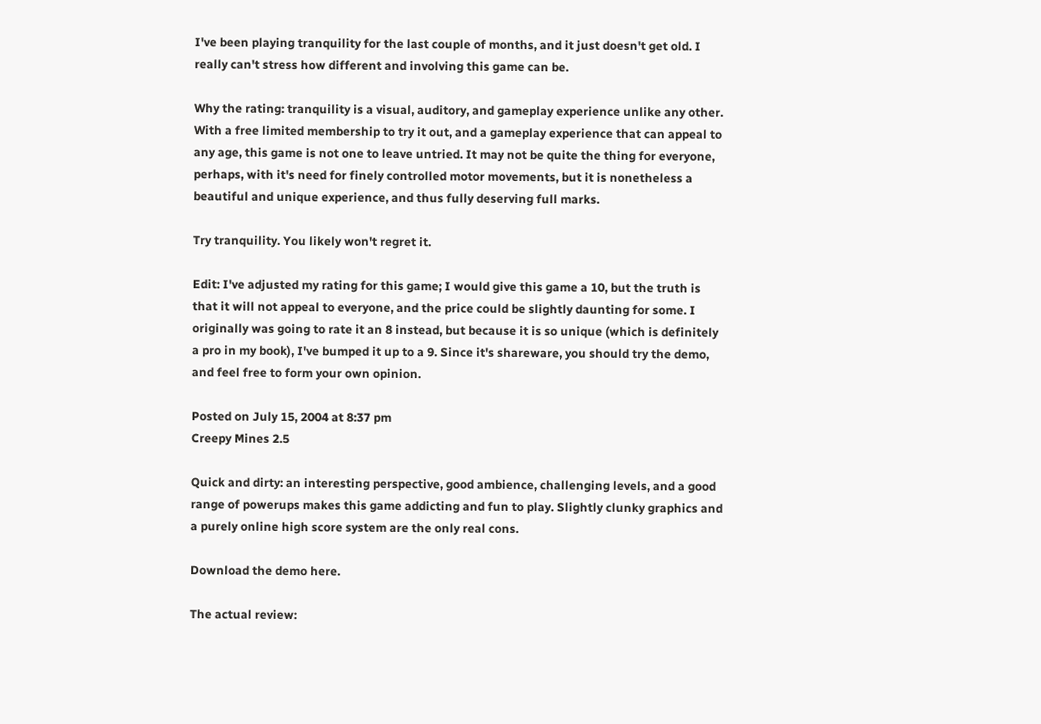I've been playing tranquility for the last couple of months, and it just doesn't get old. I really can't stress how different and involving this game can be.

Why the rating: tranquility is a visual, auditory, and gameplay experience unlike any other. With a free limited membership to try it out, and a gameplay experience that can appeal to any age, this game is not one to leave untried. It may not be quite the thing for everyone, perhaps, with it's need for finely controlled motor movements, but it is nonetheless a beautiful and unique experience, and thus fully deserving full marks.

Try tranquility. You likely won't regret it.

Edit: I've adjusted my rating for this game; I would give this game a 10, but the truth is that it will not appeal to everyone, and the price could be slightly daunting for some. I originally was going to rate it an 8 instead, but because it is so unique (which is definitely a pro in my book), I've bumped it up to a 9. Since it's shareware, you should try the demo, and feel free to form your own opinion.

Posted on July 15, 2004 at 8:37 pm
Creepy Mines 2.5

Quick and dirty: an interesting perspective, good ambience, challenging levels, and a good range of powerups makes this game addicting and fun to play. Slightly clunky graphics and a purely online high score system are the only real cons.

Download the demo here.

The actual review: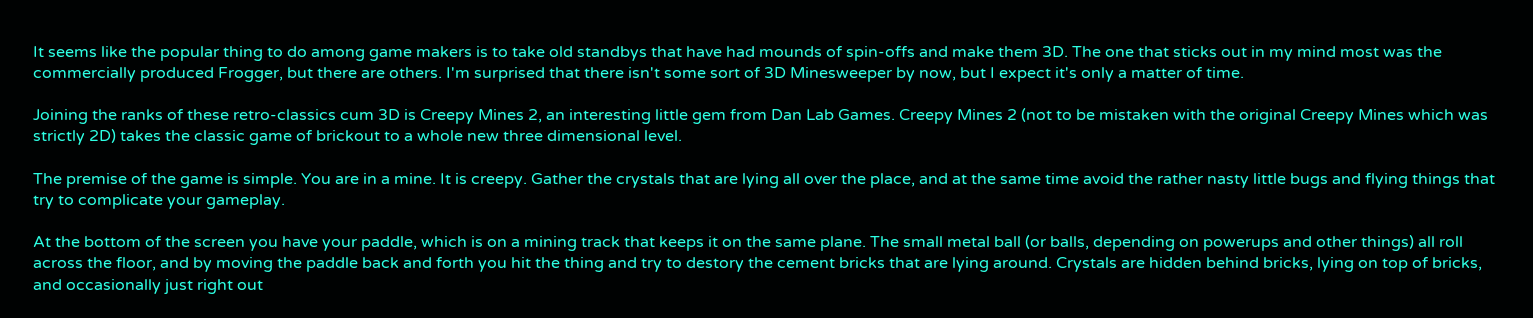It seems like the popular thing to do among game makers is to take old standbys that have had mounds of spin-offs and make them 3D. The one that sticks out in my mind most was the commercially produced Frogger, but there are others. I'm surprised that there isn't some sort of 3D Minesweeper by now, but I expect it's only a matter of time.

Joining the ranks of these retro-classics cum 3D is Creepy Mines 2, an interesting little gem from Dan Lab Games. Creepy Mines 2 (not to be mistaken with the original Creepy Mines which was strictly 2D) takes the classic game of brickout to a whole new three dimensional level.

The premise of the game is simple. You are in a mine. It is creepy. Gather the crystals that are lying all over the place, and at the same time avoid the rather nasty little bugs and flying things that try to complicate your gameplay.

At the bottom of the screen you have your paddle, which is on a mining track that keeps it on the same plane. The small metal ball (or balls, depending on powerups and other things) all roll across the floor, and by moving the paddle back and forth you hit the thing and try to destory the cement bricks that are lying around. Crystals are hidden behind bricks, lying on top of bricks, and occasionally just right out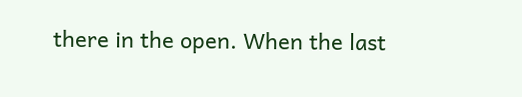there in the open. When the last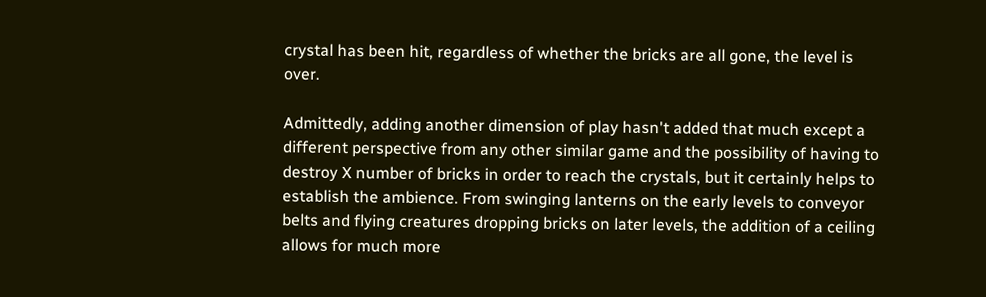crystal has been hit, regardless of whether the bricks are all gone, the level is over.

Admittedly, adding another dimension of play hasn't added that much except a different perspective from any other similar game and the possibility of having to destroy X number of bricks in order to reach the crystals, but it certainly helps to establish the ambience. From swinging lanterns on the early levels to conveyor belts and flying creatures dropping bricks on later levels, the addition of a ceiling allows for much more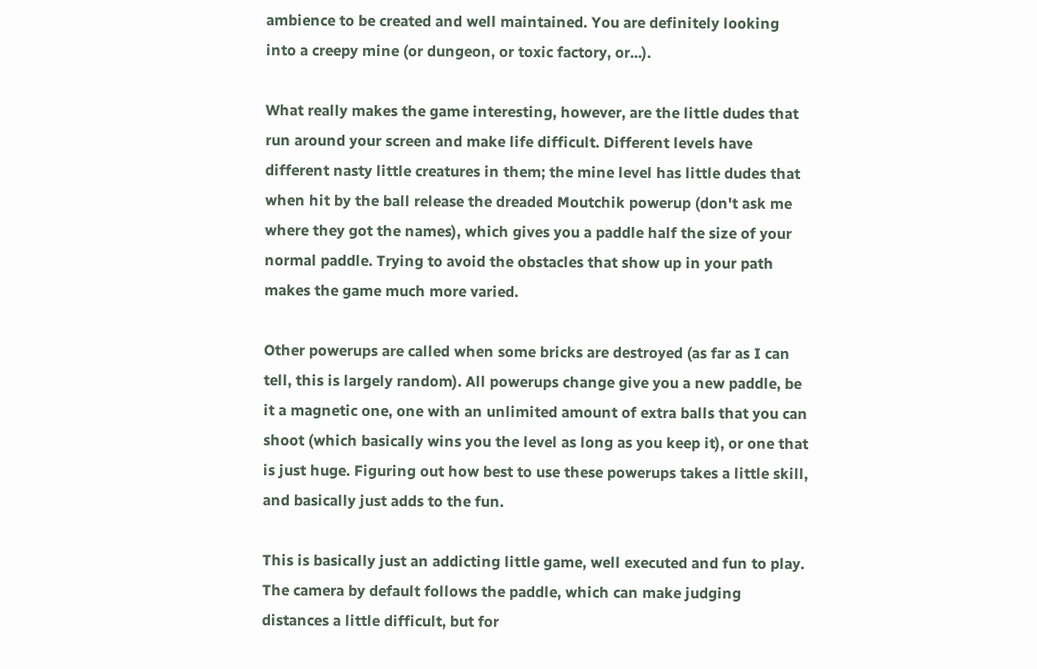ambience to be created and well maintained. You are definitely looking into a creepy mine (or dungeon, or toxic factory, or...).

What really makes the game interesting, however, are the little dudes that run around your screen and make life difficult. Different levels have different nasty little creatures in them; the mine level has little dudes that when hit by the ball release the dreaded Moutchik powerup (don't ask me where they got the names), which gives you a paddle half the size of your normal paddle. Trying to avoid the obstacles that show up in your path makes the game much more varied.

Other powerups are called when some bricks are destroyed (as far as I can tell, this is largely random). All powerups change give you a new paddle, be it a magnetic one, one with an unlimited amount of extra balls that you can shoot (which basically wins you the level as long as you keep it), or one that is just huge. Figuring out how best to use these powerups takes a little skill, and basically just adds to the fun.

This is basically just an addicting little game, well executed and fun to play. The camera by default follows the paddle, which can make judging distances a little difficult, but for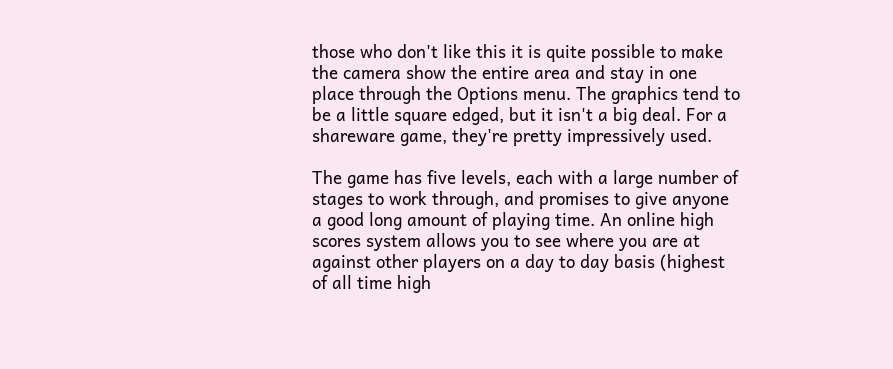those who don't like this it is quite possible to make the camera show the entire area and stay in one place through the Options menu. The graphics tend to be a little square edged, but it isn't a big deal. For a shareware game, they're pretty impressively used.

The game has five levels, each with a large number of stages to work through, and promises to give anyone a good long amount of playing time. An online high scores system allows you to see where you are at against other players on a day to day basis (highest of all time high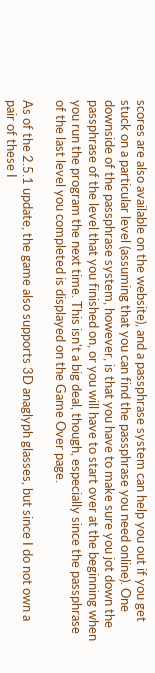scores are also available on the website), and a passphrase system can help you out if you get stuck on a particular level (assuming that you can find the passphrase you need online). One downside of the passphrase system, however, is that you have to make sure you jot down the passphrase of the level that you finished on, or you will have to start over at the beginning when you run the program the next time. This isn't a big deal, though, especially since the passphrase of the last level you completed is displayed on the Game Over page.

As of the 2.5.1 update, the game also supports 3D anaglyph glasses, but since I do not own a pair of these I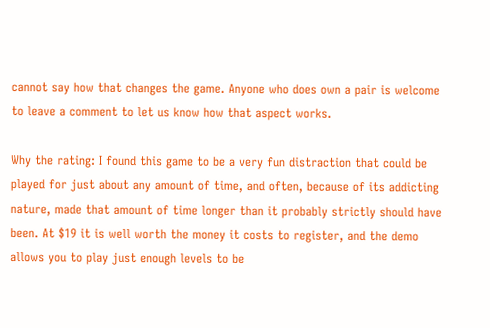cannot say how that changes the game. Anyone who does own a pair is welcome to leave a comment to let us know how that aspect works.

Why the rating: I found this game to be a very fun distraction that could be played for just about any amount of time, and often, because of its addicting nature, made that amount of time longer than it probably strictly should have been. At $19 it is well worth the money it costs to register, and the demo allows you to play just enough levels to be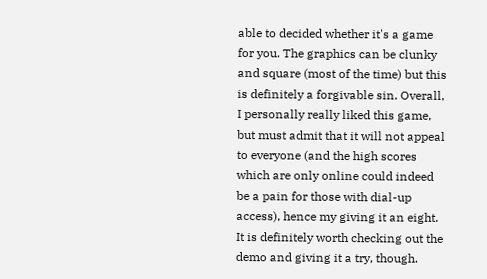able to decided whether it's a game for you. The graphics can be clunky and square (most of the time) but this is definitely a forgivable sin. Overall, I personally really liked this game, but must admit that it will not appeal to everyone (and the high scores which are only online could indeed be a pain for those with dial-up access), hence my giving it an eight. It is definitely worth checking out the demo and giving it a try, though.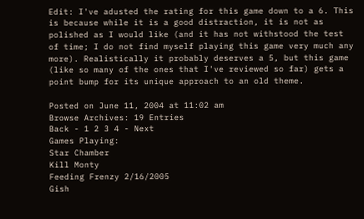Edit: I've adusted the rating for this game down to a 6. This is because while it is a good distraction, it is not as polished as I would like (and it has not withstood the test of time; I do not find myself playing this game very much any more). Realistically it probably deserves a 5, but this game (like so many of the ones that I've reviewed so far) gets a point bump for its unique approach to an old theme.

Posted on June 11, 2004 at 11:02 am
Browse Archives: 19 Entries
Back - 1 2 3 4 - Next
Games Playing:
Star Chamber
Kill Monty
Feeding Frenzy 2/16/2005
Gish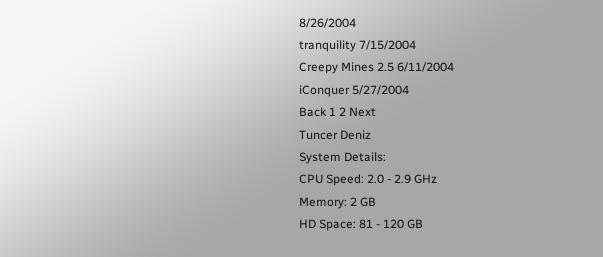8/26/2004
tranquility 7/15/2004
Creepy Mines 2.5 6/11/2004
iConquer 5/27/2004
Back 1 2 Next
Tuncer Deniz
System Details:
CPU Speed: 2.0 - 2.9 GHz
Memory: 2 GB
HD Space: 81 - 120 GB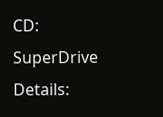CD: SuperDrive
Details: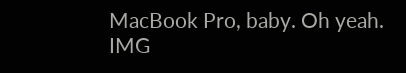MacBook Pro, baby. Oh yeah.
IMG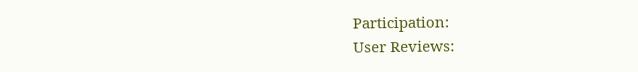Participation:
User Reviews: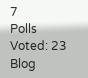7
Polls Voted: 23
Blog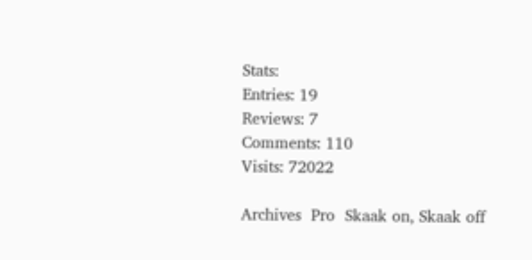Stats:
Entries: 19
Reviews: 7
Comments: 110
Visits: 72022

Archives  Pro  Skaak on, Skaak off